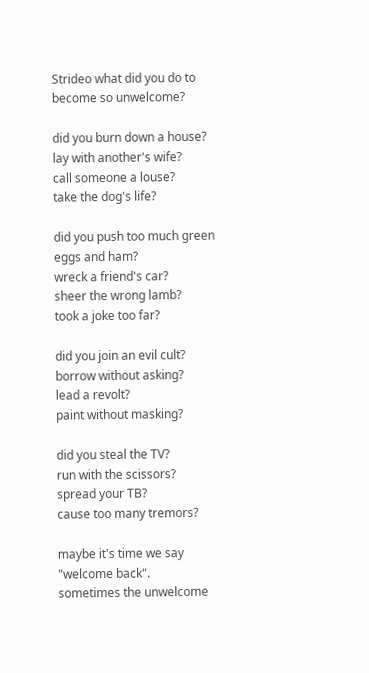Strideo what did you do to become so unwelcome?

did you burn down a house?
lay with another's wife?
call someone a louse?
take the dog's life?

did you push too much green eggs and ham?
wreck a friend's car?
sheer the wrong lamb?
took a joke too far?

did you join an evil cult?
borrow without asking?
lead a revolt?
paint without masking?

did you steal the TV?
run with the scissors?
spread your TB?
cause too many tremors?

maybe it's time we say "welcome back".
sometimes the unwelcome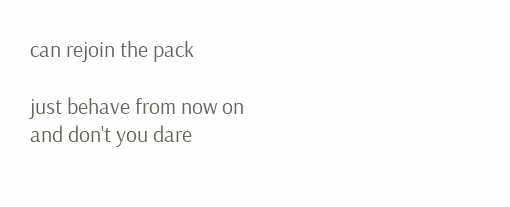can rejoin the pack

just behave from now on
and don't you dare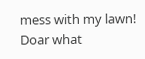mess with my lawn!
Doar what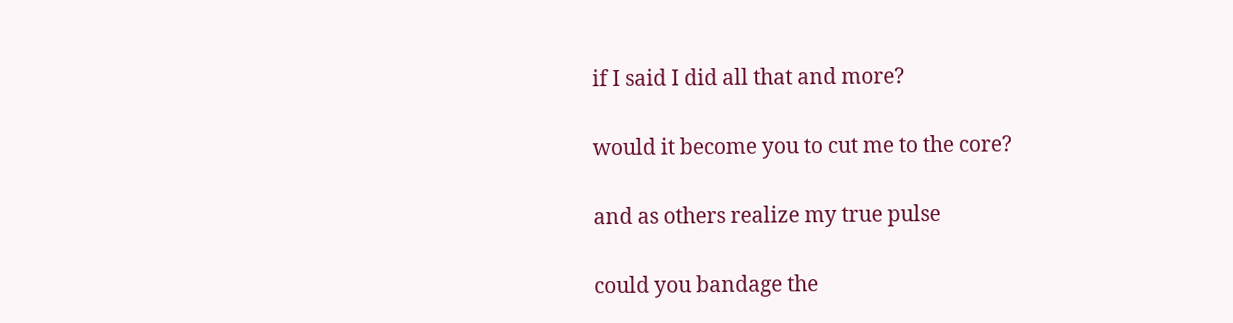if I said I did all that and more?

would it become you to cut me to the core?

and as others realize my true pulse

could you bandage the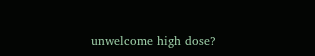unwelcome high dose?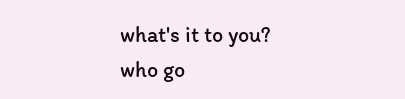what's it to you?
who go